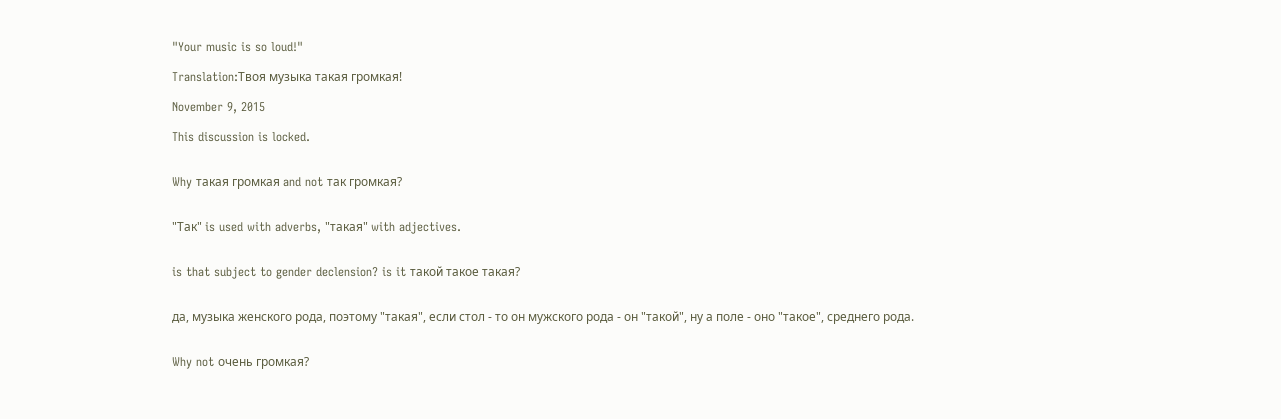"Your music is so loud!"

Translation:Твоя музыка такая громкая!

November 9, 2015

This discussion is locked.


Why такая громкая and not так громкая?


"Так" is used with adverbs, "такая" with adjectives.


is that subject to gender declension? is it такой такое такая?


да, музыка женского рода, поэтому "такая", если стол - то он мужского рода - он "такой", ну а поле - оно "такое", среднего рода.


Why not очень громкая?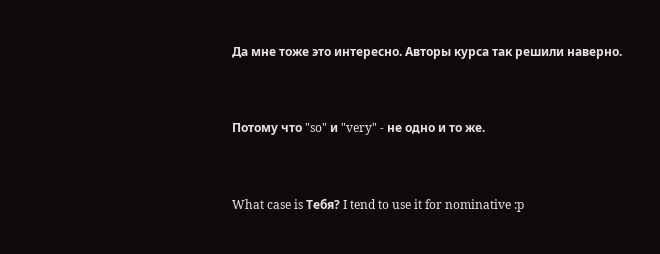Да мне тоже это интересно. Авторы курса так решили наверно.


Потому что "so" и "very" - не одно и то же.


What case is Тебя? I tend to use it for nominative :p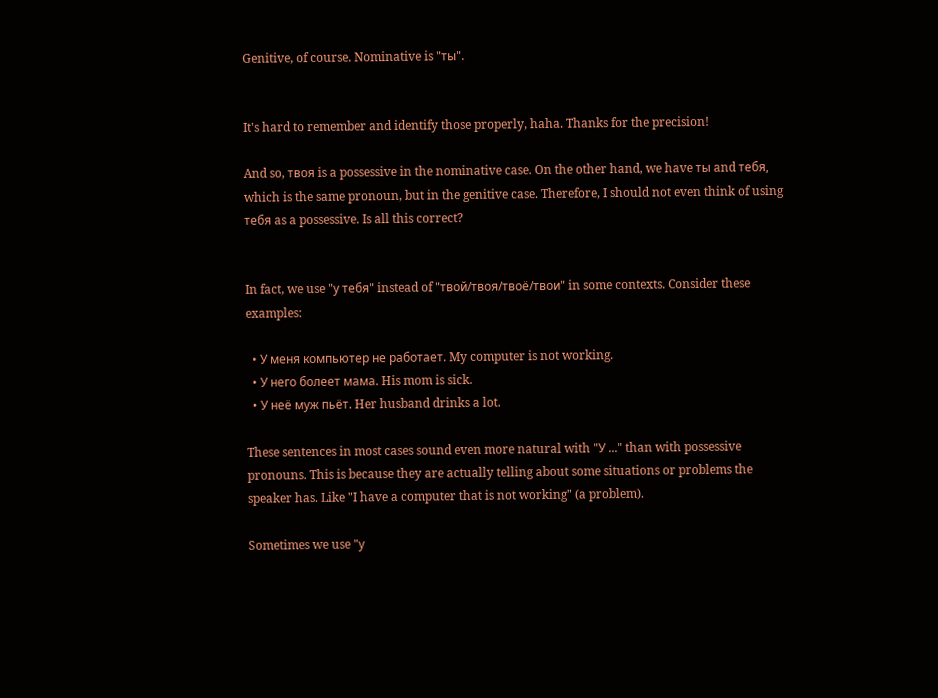Genitive, of course. Nominative is "ты".


It's hard to remember and identify those properly, haha. Thanks for the precision!

And so, твоя is a possessive in the nominative case. On the other hand, we have ты and тебя, which is the same pronoun, but in the genitive case. Therefore, I should not even think of using тебя as a possessive. Is all this correct?


In fact, we use "у тебя" instead of "твой/твоя/твоё/твои" in some contexts. Consider these examples:

  • У меня компьютер не работает. My computer is not working.
  • У него болеет мама. His mom is sick.
  • У неё муж пьёт. Her husband drinks a lot.

These sentences in most cases sound even more natural with "У ..." than with possessive pronouns. This is because they are actually telling about some situations or problems the speaker has. Like "I have a computer that is not working" (a problem).

Sometimes we use "у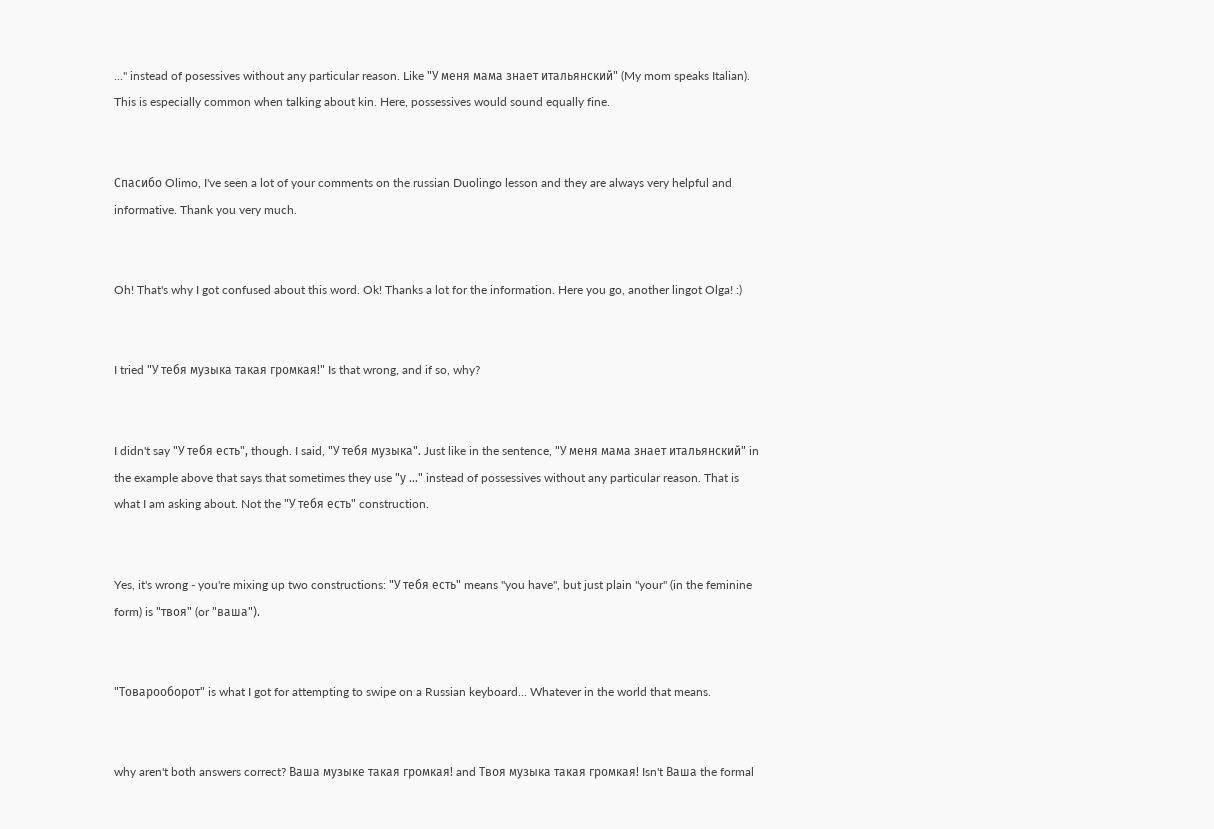..." instead of posessives without any particular reason. Like "У меня мама знает итальянский" (My mom speaks Italian). This is especially common when talking about kin. Here, possessives would sound equally fine.


Спасибо Olimo, I've seen a lot of your comments on the russian Duolingo lesson and they are always very helpful and informative. Thank you very much.


Oh! That's why I got confused about this word. Ok! Thanks a lot for the information. Here you go, another lingot Olga! :)


I tried "У тебя музыка такая громкая!" Is that wrong, and if so, why?


I didn't say "У тебя есть", though. I said, "У тебя музыка". Just like in the sentence, "У меня мама знает итальянский" in the example above that says that sometimes they use "у ..." instead of possessives without any particular reason. That is what I am asking about. Not the "У тебя есть" construction.


Yes, it's wrong - you're mixing up two constructions: "У тебя есть" means "you have", but just plain "your" (in the feminine form) is "твоя" (or "ваша").


"Товарооборот" is what I got for attempting to swipe on a Russian keyboard... Whatever in the world that means.


why aren't both answers correct? Ваша музыке такая громкая! and Твоя музыка такая громкая! Isn't Ваша the formal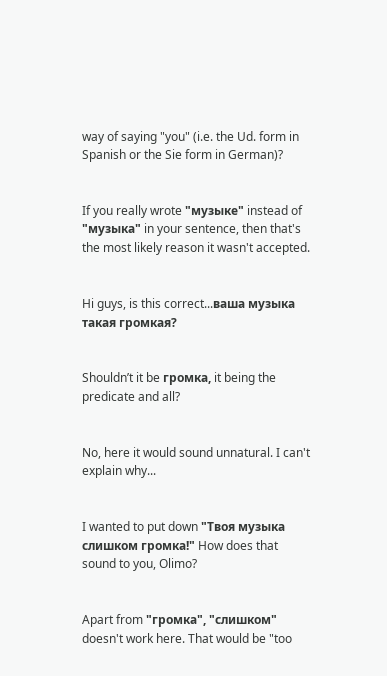way of saying "you" (i.e. the Ud. form in Spanish or the Sie form in German)?


If you really wrote "музыке" instead of "музыка" in your sentence, then that's the most likely reason it wasn't accepted.


Hi guys, is this correct...ваша музыка такая громкая?


Shouldn’t it be громка, it being the predicate and all?


No, here it would sound unnatural. I can't explain why...


I wanted to put down "Твоя музыка слишком громка!" How does that sound to you, Olimo?


Apart from "громка", "слишком" doesn't work here. That would be "too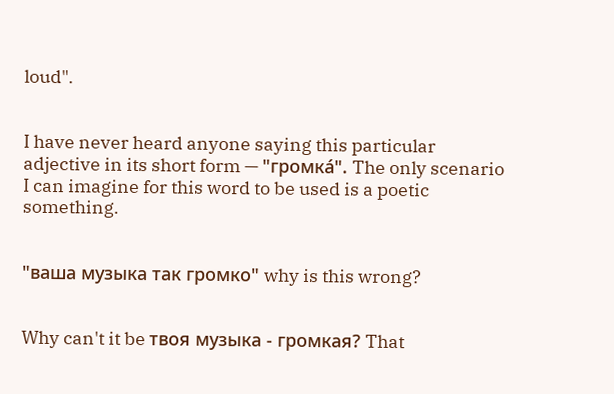loud".


I have never heard anyone saying this particular adjective in its short form — "громкá". The only scenario I can imagine for this word to be used is a poetic something.


"ваша музыка так громко" why is this wrong?


Why can't it be твоя музыка - громкая? That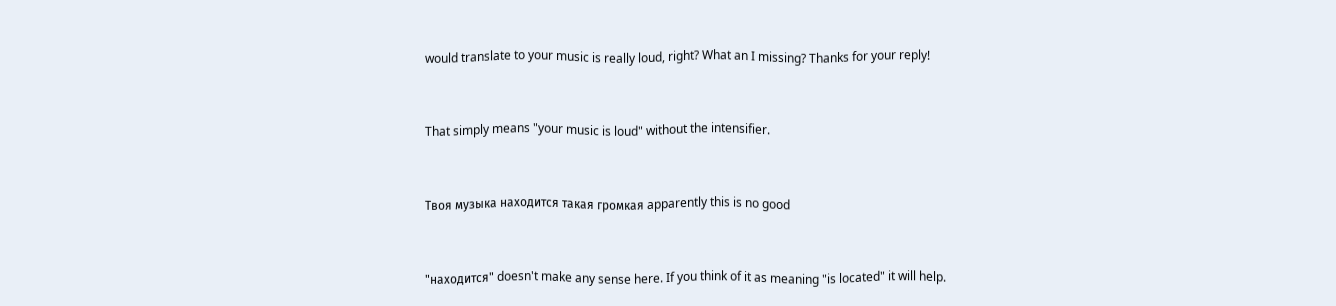would translate to your music is really loud, right? What an I missing? Thanks for your reply!


That simply means "your music is loud" without the intensifier.


Твоя музыка находится такая громкая apparently this is no good


"находится" doesn't make any sense here. If you think of it as meaning "is located" it will help.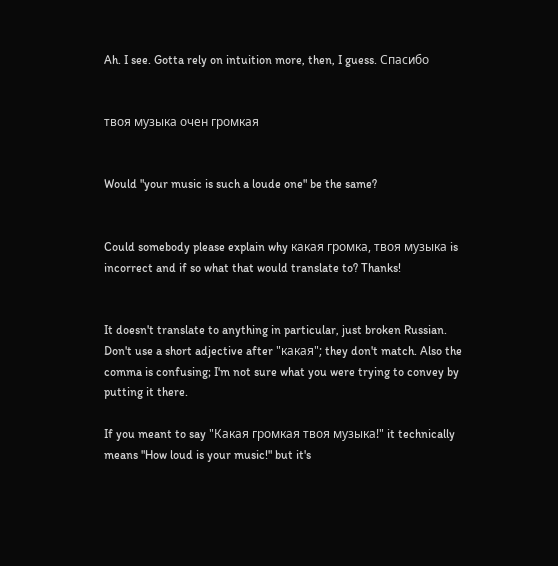Ah. I see. Gotta rely on intuition more, then, I guess. Спасибо


твоя музыка очен громкая


Would "your music is such a loude one" be the same?


Could somebody please explain why какая громка, твоя музыка is incorrect and if so what that would translate to? Thanks!


It doesn't translate to anything in particular, just broken Russian. Don't use a short adjective after "какая"; they don't match. Also the comma is confusing; I'm not sure what you were trying to convey by putting it there.

If you meant to say "Какая громкая твоя музыка!" it technically means "How loud is your music!" but it's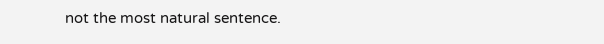not the most natural sentence.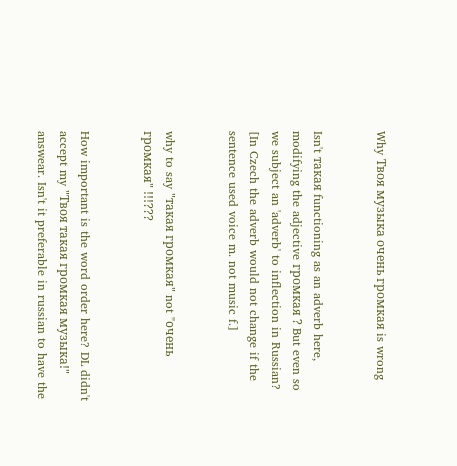Why Твоя музыка очень громкая is wrong


Isn't такая functioning as an adverb here, modifying the adjective громкая ? But even so we subject an 'adverb' to inflection in Russian? [In Czech the adverb would not change if the sentence used voice m. not music f.]


why to say "такая громкая" not "oчень громкая" !!!???


How important is the word order here? DL didn't accept my "Твоя такая громкая музыка!" answear. Isn't it preferable in russian to have the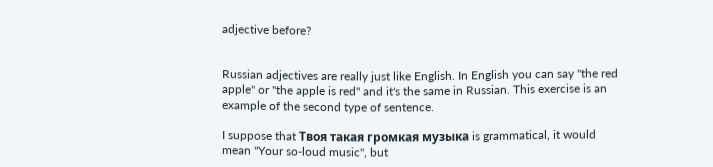adjective before?


Russian adjectives are really just like English. In English you can say "the red apple" or "the apple is red" and it's the same in Russian. This exercise is an example of the second type of sentence.

I suppose that Твоя такая громкая музыка is grammatical, it would mean "Your so-loud music", but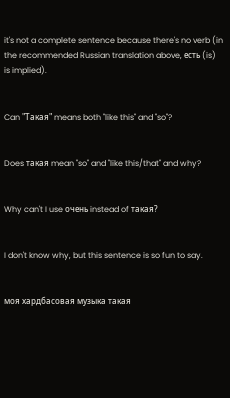it's not a complete sentence because there's no verb (in the recommended Russian translation above, есть (is) is implied).


Can "Такая" means both "like this" and "so"?


Does такая mean "so" and "like this/that" and why?


Why can't I use очень instead of такая?


I don't know why, but this sentence is so fun to say.


моя хардбасовая музыка такая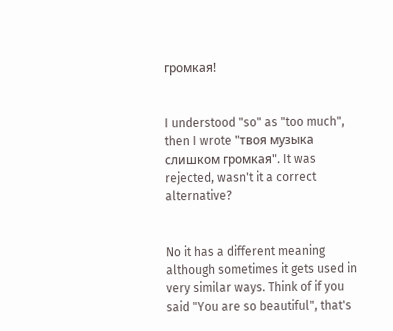громкая!


I understood "so" as "too much", then I wrote "твоя музыка слишком громкая". It was rejected, wasn't it a correct alternative?


No it has a different meaning although sometimes it gets used in very similar ways. Think of if you said "You are so beautiful", that's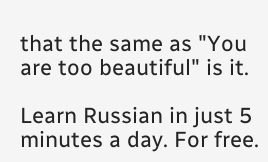that the same as "You are too beautiful" is it.

Learn Russian in just 5 minutes a day. For free.